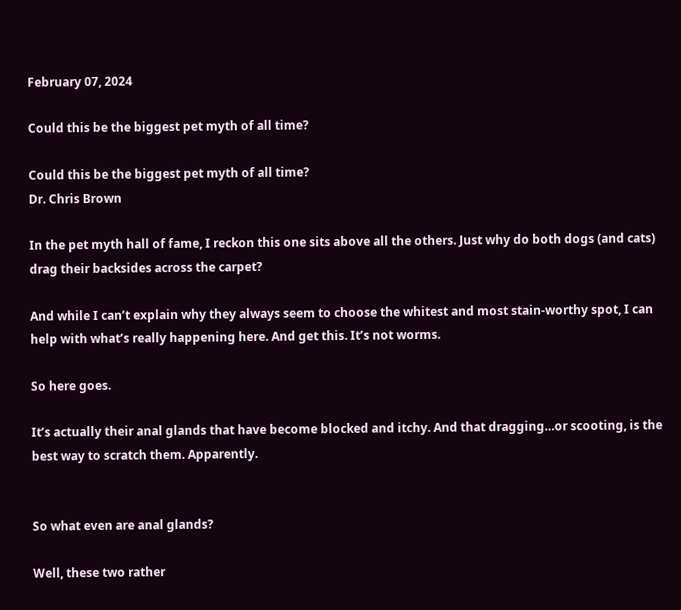February 07, 2024

Could this be the biggest pet myth of all time?

Could this be the biggest pet myth of all time?
Dr. Chris Brown

In the pet myth hall of fame, I reckon this one sits above all the others. Just why do both dogs (and cats) drag their backsides across the carpet?

And while I can’t explain why they always seem to choose the whitest and most stain-worthy spot, I can help with what’s really happening here. And get this. It’s not worms.

So here goes.

It’s actually their anal glands that have become blocked and itchy. And that dragging…or scooting, is the best way to scratch them. Apparently.


So what even are anal glands?

Well, these two rather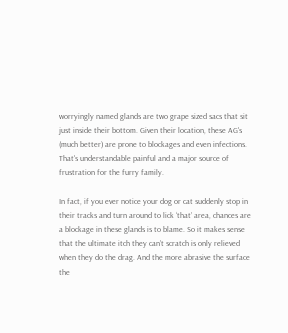worryingly named glands are two grape sized sacs that sit just inside their bottom. Given their location, these AG's (much better) are prone to blockages and even infections. That's understandable painful and a major source of frustration for the furry family.

In fact, if you ever notice your dog or cat suddenly stop in their tracks and turn around to lick ‘that’ area, chances are a blockage in these glands is to blame. So it makes sense that the ultimate itch they can’t scratch is only relieved when they do the drag. And the more abrasive the surface the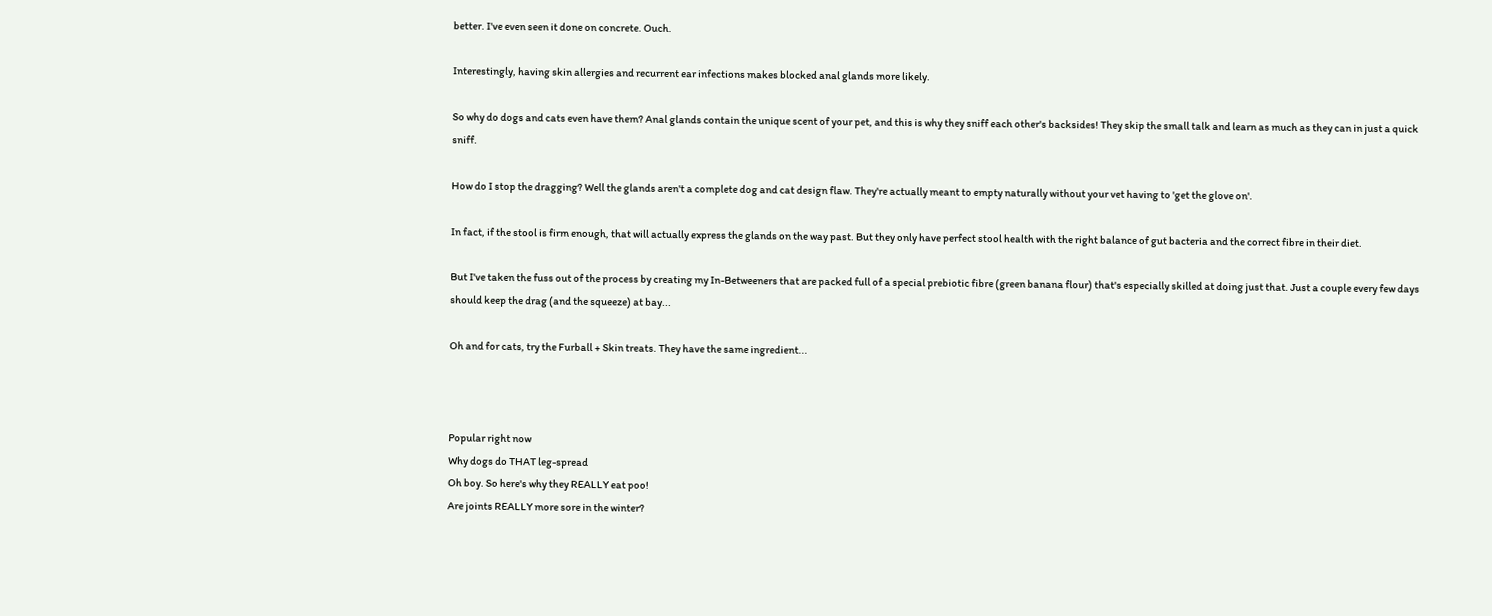better. I've even seen it done on concrete. Ouch.

Interestingly, having skin allergies and recurrent ear infections makes blocked anal glands more likely.

So why do dogs and cats even have them? Anal glands contain the unique scent of your pet, and this is why they sniff each other's backsides! They skip the small talk and learn as much as they can in just a quick sniff.

How do I stop the dragging? Well the glands aren't a complete dog and cat design flaw. They're actually meant to empty naturally without your vet having to 'get the glove on'.

In fact, if the stool is firm enough, that will actually express the glands on the way past. But they only have perfect stool health with the right balance of gut bacteria and the correct fibre in their diet.

But I've taken the fuss out of the process by creating my In-Betweeners that are packed full of a special prebiotic fibre (green banana flour) that's especially skilled at doing just that. Just a couple every few days should keep the drag (and the squeeze) at bay...

Oh and for cats, try the Furball + Skin treats. They have the same ingredient...



Popular right now
Why dogs do THAT leg-spread
Oh boy. So here's why they REALLY eat poo!
Are joints REALLY more sore in the winter?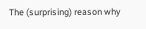The (surprising) reason why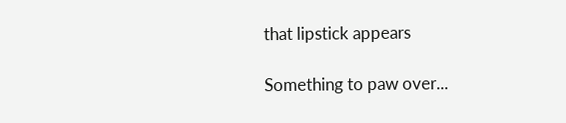that lipstick appears

Something to paw over...